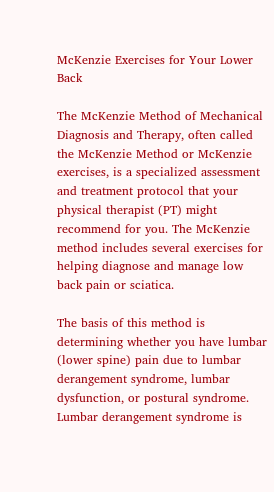McKenzie Exercises for Your Lower Back

The McKenzie Method of Mechanical Diagnosis and Therapy, often called the McKenzie Method or McKenzie exercises, is a specialized assessment and treatment protocol that your physical therapist (PT) might recommend for you. The McKenzie method includes several exercises for helping diagnose and manage low back pain or sciatica.

The basis of this method is determining whether you have lumbar (lower spine) pain due to lumbar derangement syndrome, lumbar dysfunction, or postural syndrome. Lumbar derangement syndrome is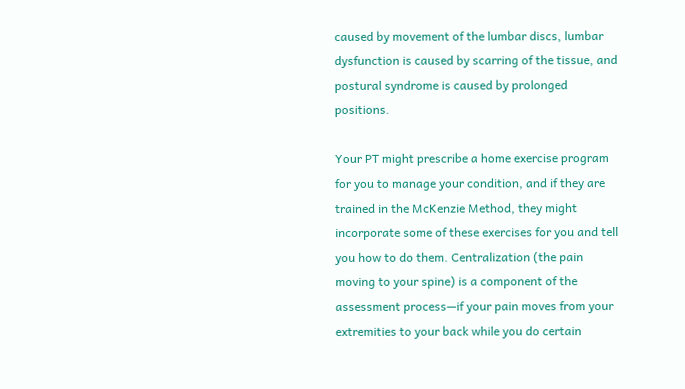caused by movement of the lumbar discs, lumbar dysfunction is caused by scarring of the tissue, and postural syndrome is caused by prolonged positions.

Your PT might prescribe a home exercise program for you to manage your condition, and if they are trained in the McKenzie Method, they might incorporate some of these exercises for you and tell you how to do them. Centralization (the pain moving to your spine) is a component of the assessment process—if your pain moves from your extremities to your back while you do certain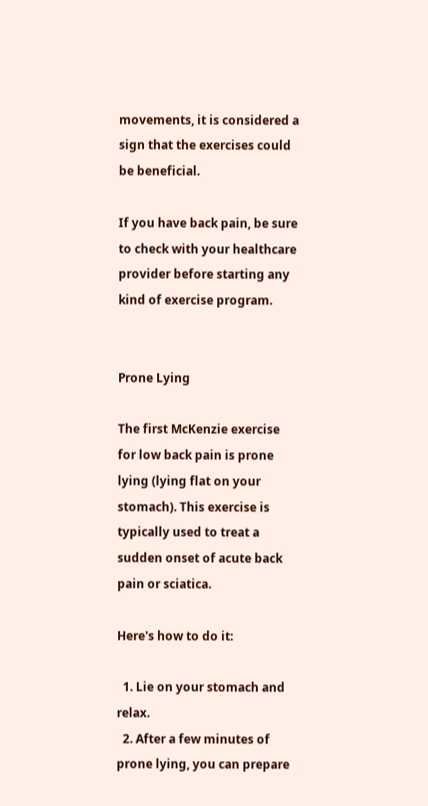movements, it is considered a sign that the exercises could be beneficial.

If you have back pain, be sure to check with your healthcare provider before starting any kind of exercise program.


Prone Lying

The first McKenzie exercise for low back pain is prone lying (lying flat on your stomach). This exercise is typically used to treat a sudden onset of acute back pain or sciatica.

Here's how to do it:

  1. Lie on your stomach and relax.
  2. After a few minutes of prone lying, you can prepare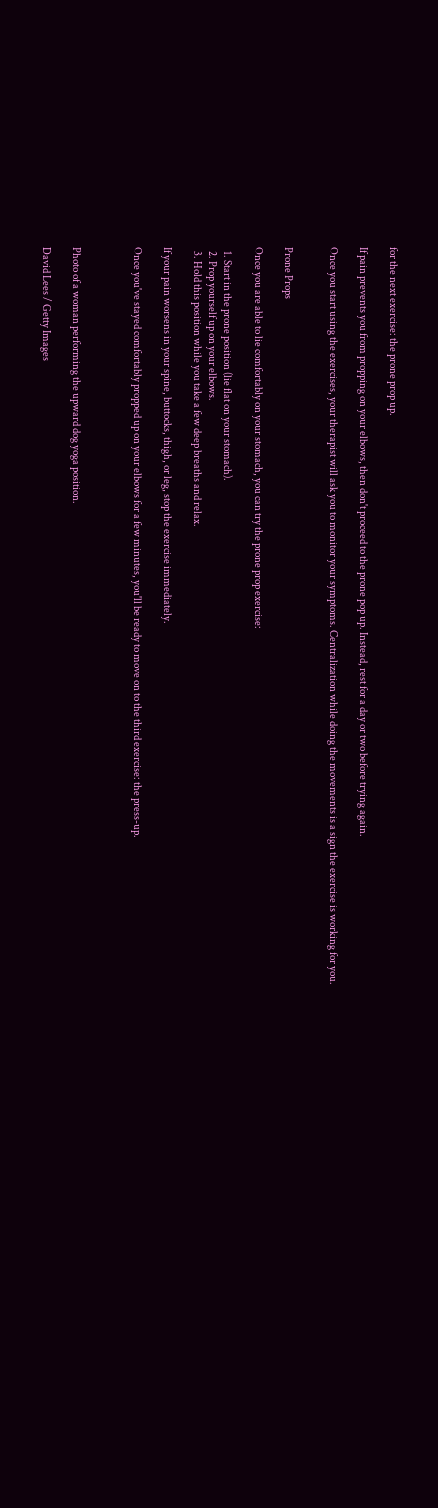for the next exercise: the prone prop up.

If pain prevents you from propping on your elbows, then don't proceed to the prone pop up. Instead, rest for a day or two before trying again.

Once you start using the exercises, your therapist will ask you to monitor your symptoms. Centralization while doing the movements is a sign the exercise is working for you.


Prone Props

Once you are able to lie comfortably on your stomach, you can try the prone prop exercise:

  1. Start in the prone position (lie flat on your stomach).
  2. Prop yourself up on your elbows.
  3. Hold this position while you take a few deep breaths and relax.

If your pain worsens in your spine, buttocks, thigh, or leg, stop the exercise immediately.

Once you've stayed comfortably propped up on your elbows for a few minutes, you'll be ready to move on to the third exercise: the press-up.



Photo of a woman performing the upward dog yoga position.

David Lees / Getty Images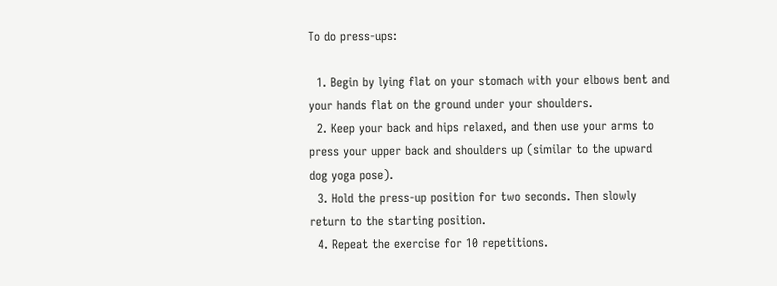To do press-ups:

  1. Begin by lying flat on your stomach with your elbows bent and your hands flat on the ground under your shoulders.
  2. Keep your back and hips relaxed, and then use your arms to press your upper back and shoulders up (similar to the upward dog yoga pose).
  3. Hold the press-up position for two seconds. Then slowly return to the starting position.
  4. Repeat the exercise for 10 repetitions.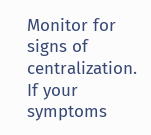Monitor for signs of centralization. If your symptoms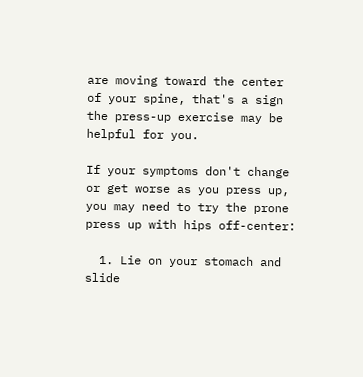are moving toward the center of your spine, that's a sign the press-up exercise may be helpful for you.

If your symptoms don't change or get worse as you press up, you may need to try the prone press up with hips off-center:

  1. Lie on your stomach and slide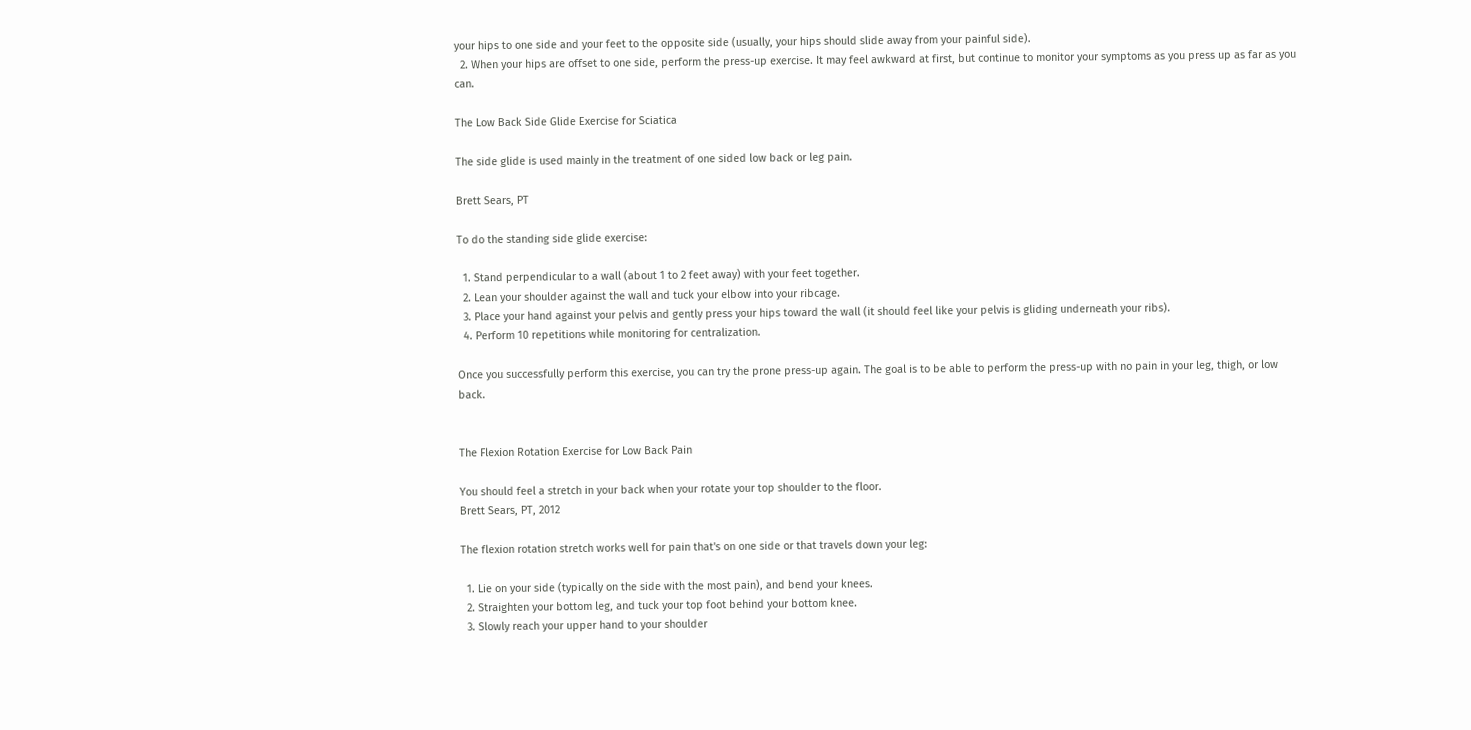your hips to one side and your feet to the opposite side (usually, your hips should slide away from your painful side).
  2. When your hips are offset to one side, perform the press-up exercise. It may feel awkward at first, but continue to monitor your symptoms as you press up as far as you can.

The Low Back Side Glide Exercise for Sciatica

The side glide is used mainly in the treatment of one sided low back or leg pain.

Brett Sears, PT

To do the standing side glide exercise:

  1. Stand perpendicular to a wall (about 1 to 2 feet away) with your feet together.
  2. Lean your shoulder against the wall and tuck your elbow into your ribcage.
  3. Place your hand against your pelvis and gently press your hips toward the wall (it should feel like your pelvis is gliding underneath your ribs).
  4. Perform 10 repetitions while monitoring for centralization.

Once you successfully perform this exercise, you can try the prone press-up again. The goal is to be able to perform the press-up with no pain in your leg, thigh, or low back.


The Flexion Rotation Exercise for Low Back Pain

You should feel a stretch in your back when your rotate your top shoulder to the floor.
Brett Sears, PT, 2012

The flexion rotation stretch works well for pain that's on one side or that travels down your leg:

  1. Lie on your side (typically on the side with the most pain), and bend your knees.
  2. Straighten your bottom leg, and tuck your top foot behind your bottom knee.
  3. Slowly reach your upper hand to your shoulder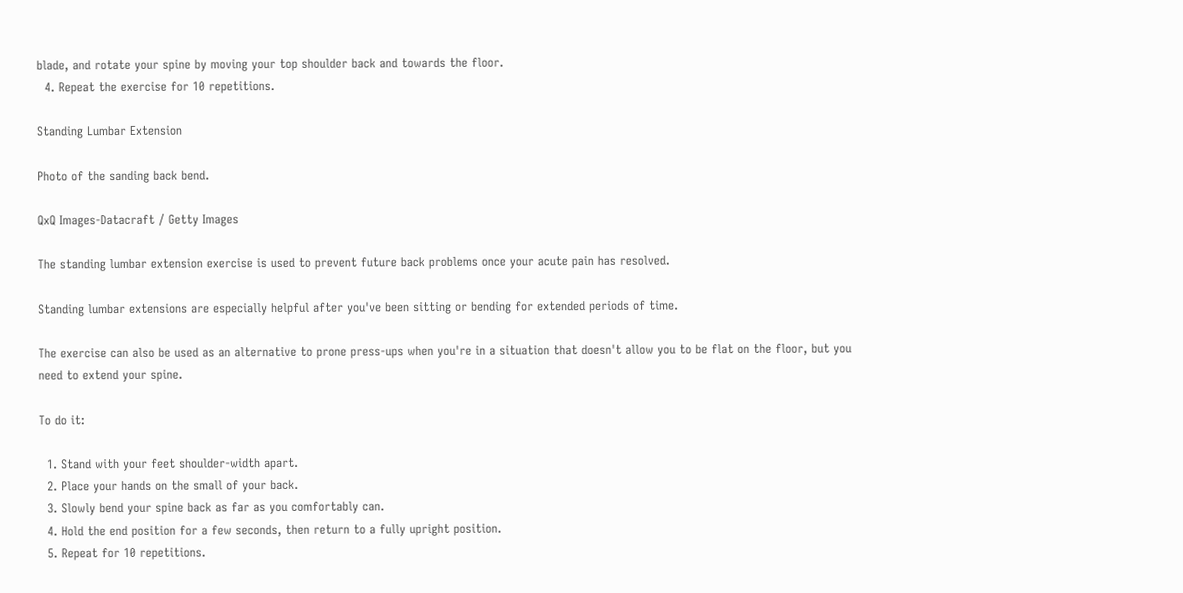blade, and rotate your spine by moving your top shoulder back and towards the floor.
  4. Repeat the exercise for 10 repetitions.

Standing Lumbar Extension

Photo of the sanding back bend.

QxQ Images-Datacraft / Getty Images

The standing lumbar extension exercise is used to prevent future back problems once your acute pain has resolved.

Standing lumbar extensions are especially helpful after you've been sitting or bending for extended periods of time.

The exercise can also be used as an alternative to prone press-ups when you're in a situation that doesn't allow you to be flat on the floor, but you need to extend your spine.

To do it:

  1. Stand with your feet shoulder-width apart.
  2. Place your hands on the small of your back.
  3. Slowly bend your spine back as far as you comfortably can.
  4. Hold the end position for a few seconds, then return to a fully upright position.
  5. Repeat for 10 repetitions.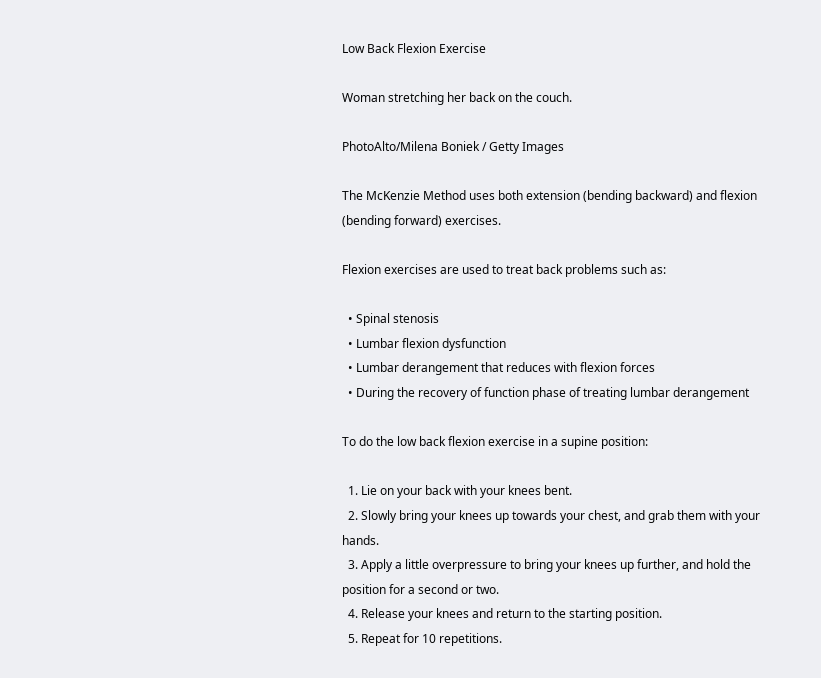Low Back Flexion Exercise

Woman stretching her back on the couch.

PhotoAlto/Milena Boniek / Getty Images

The McKenzie Method uses both extension (bending backward) and flexion (bending forward) exercises.

Flexion exercises are used to treat back problems such as:

  • Spinal stenosis
  • Lumbar flexion dysfunction
  • Lumbar derangement that reduces with flexion forces
  • During the recovery of function phase of treating lumbar derangement

To do the low back flexion exercise in a supine position:

  1. Lie on your back with your knees bent.
  2. Slowly bring your knees up towards your chest, and grab them with your hands.
  3. Apply a little overpressure to bring your knees up further, and hold the position for a second or two.
  4. Release your knees and return to the starting position.
  5. Repeat for 10 repetitions.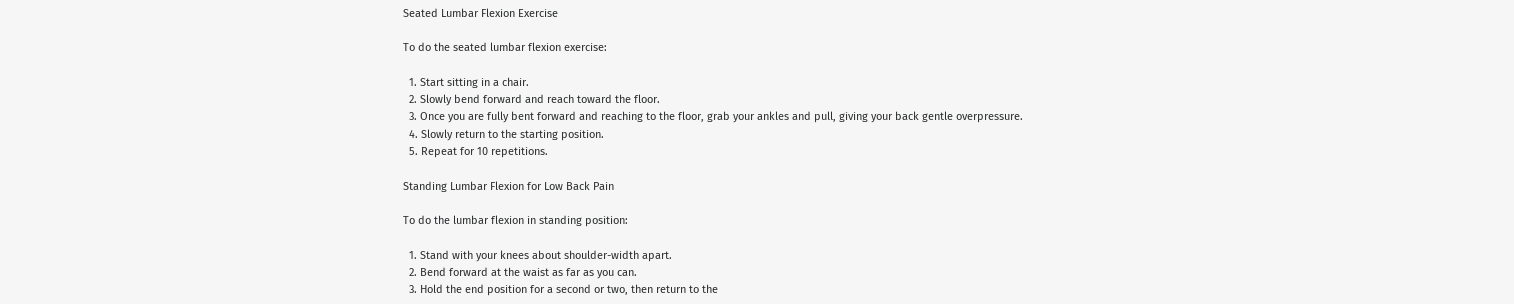Seated Lumbar Flexion Exercise

To do the seated lumbar flexion exercise:

  1. Start sitting in a chair.
  2. Slowly bend forward and reach toward the floor.
  3. Once you are fully bent forward and reaching to the floor, grab your ankles and pull, giving your back gentle overpressure.
  4. Slowly return to the starting position.
  5. Repeat for 10 repetitions.

Standing Lumbar Flexion for Low Back Pain

To do the lumbar flexion in standing position:

  1. Stand with your knees about shoulder-width apart.
  2. Bend forward at the waist as far as you can.
  3. Hold the end position for a second or two, then return to the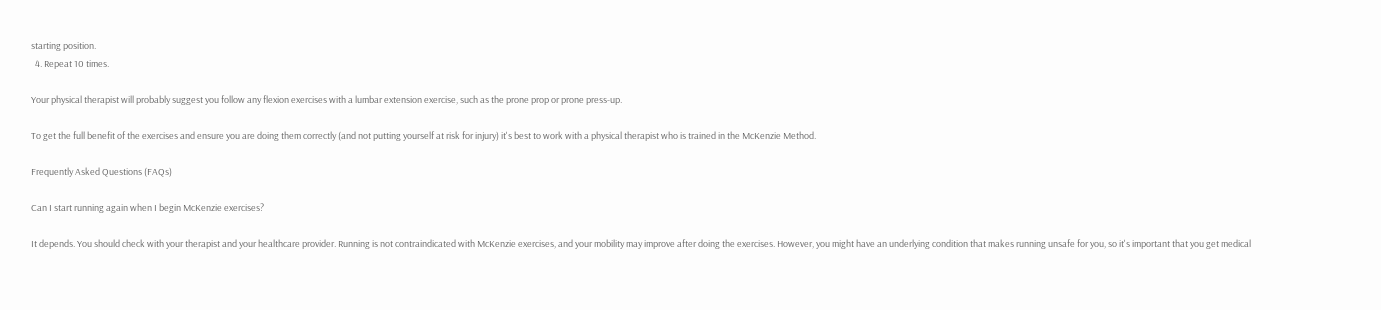starting position.
  4. Repeat 10 times.

Your physical therapist will probably suggest you follow any flexion exercises with a lumbar extension exercise, such as the prone prop or prone press-up.

To get the full benefit of the exercises and ensure you are doing them correctly (and not putting yourself at risk for injury) it's best to work with a physical therapist who is trained in the McKenzie Method.

Frequently Asked Questions (FAQs)

Can I start running again when I begin McKenzie exercises?

It depends. You should check with your therapist and your healthcare provider. Running is not contraindicated with McKenzie exercises, and your mobility may improve after doing the exercises. However, you might have an underlying condition that makes running unsafe for you, so it's important that you get medical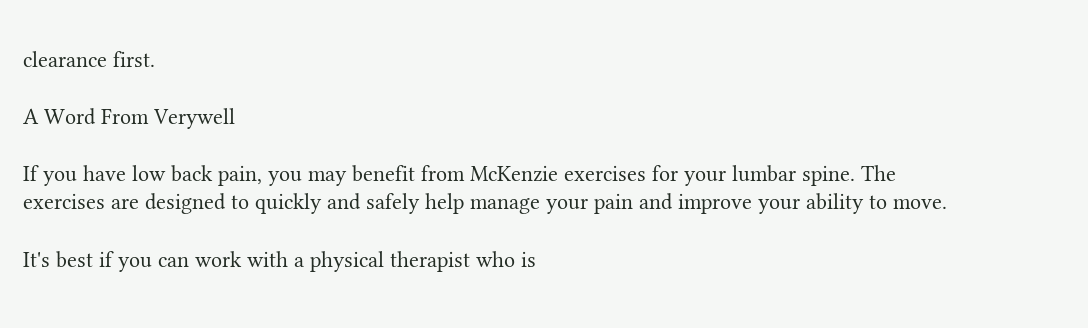clearance first.

A Word From Verywell

If you have low back pain, you may benefit from McKenzie exercises for your lumbar spine. The exercises are designed to quickly and safely help manage your pain and improve your ability to move.

It's best if you can work with a physical therapist who is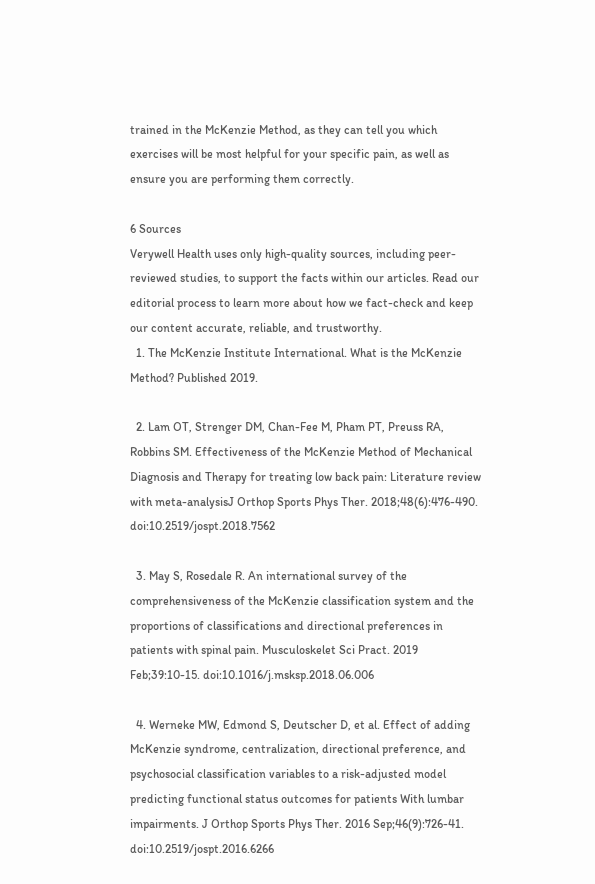trained in the McKenzie Method, as they can tell you which exercises will be most helpful for your specific pain, as well as ensure you are performing them correctly.

6 Sources
Verywell Health uses only high-quality sources, including peer-reviewed studies, to support the facts within our articles. Read our editorial process to learn more about how we fact-check and keep our content accurate, reliable, and trustworthy.
  1. The McKenzie Institute International. What is the McKenzie Method? Published 2019.

  2. Lam OT, Strenger DM, Chan-Fee M, Pham PT, Preuss RA, Robbins SM. Effectiveness of the McKenzie Method of Mechanical Diagnosis and Therapy for treating low back pain: Literature review with meta-analysisJ Orthop Sports Phys Ther. 2018;48(6):476-490. doi:10.2519/jospt.2018.7562

  3. May S, Rosedale R. An international survey of the comprehensiveness of the McKenzie classification system and the proportions of classifications and directional preferences in patients with spinal pain. Musculoskelet Sci Pract. 2019 Feb;39:10-15. doi:10.1016/j.msksp.2018.06.006

  4. Werneke MW, Edmond S, Deutscher D, et al. Effect of adding McKenzie syndrome, centralization, directional preference, and psychosocial classification variables to a risk-adjusted model predicting functional status outcomes for patients With lumbar impairments. J Orthop Sports Phys Ther. 2016 Sep;46(9):726-41. doi:10.2519/jospt.2016.6266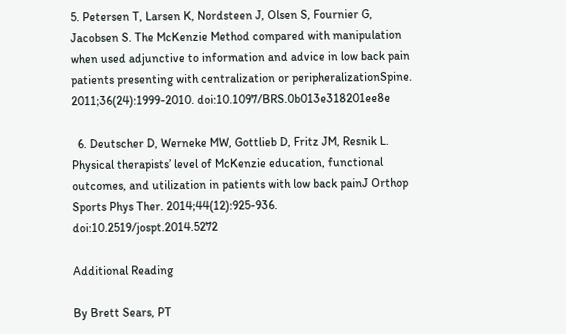5. Petersen T, Larsen K, Nordsteen J, Olsen S, Fournier G, Jacobsen S. The McKenzie Method compared with manipulation when used adjunctive to information and advice in low back pain patients presenting with centralization or peripheralizationSpine. 2011;36(24):1999-2010. doi:10.1097/BRS.0b013e318201ee8e

  6. Deutscher D, Werneke MW, Gottlieb D, Fritz JM, Resnik L. Physical therapists’ level of McKenzie education, functional outcomes, and utilization in patients with low back painJ Orthop Sports Phys Ther. 2014;44(12):925-936. doi:10.2519/jospt.2014.5272

Additional Reading

By Brett Sears, PT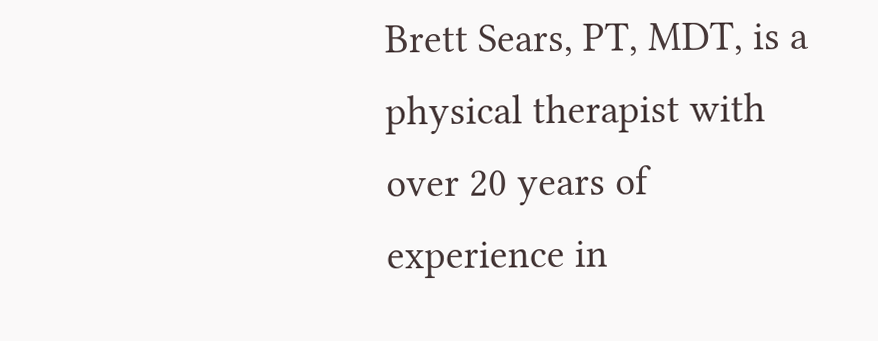Brett Sears, PT, MDT, is a physical therapist with over 20 years of experience in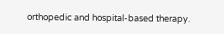orthopedic and hospital-based therapy.